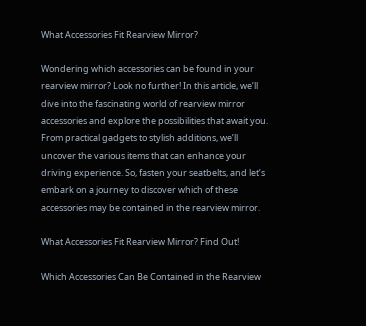What Accessories Fit Rearview Mirror?

Wondering which accessories can be found in your rearview mirror? Look no further! In this article, we’ll dive into the fascinating world of rearview mirror accessories and explore the possibilities that await you. From practical gadgets to stylish additions, we’ll uncover the various items that can enhance your driving experience. So, fasten your seatbelts, and let’s embark on a journey to discover which of these accessories may be contained in the rearview mirror.

What Accessories Fit Rearview Mirror? Find Out!

Which Accessories Can Be Contained in the Rearview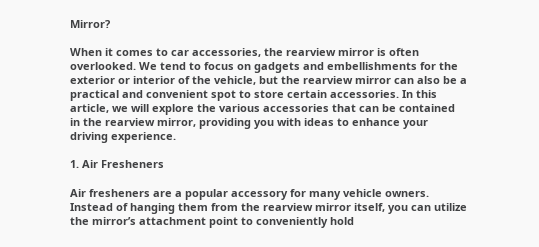Mirror?

When it comes to car accessories, the rearview mirror is often overlooked. We tend to focus on gadgets and embellishments for the exterior or interior of the vehicle, but the rearview mirror can also be a practical and convenient spot to store certain accessories. In this article, we will explore the various accessories that can be contained in the rearview mirror, providing you with ideas to enhance your driving experience.

1. Air Fresheners

Air fresheners are a popular accessory for many vehicle owners. Instead of hanging them from the rearview mirror itself, you can utilize the mirror’s attachment point to conveniently hold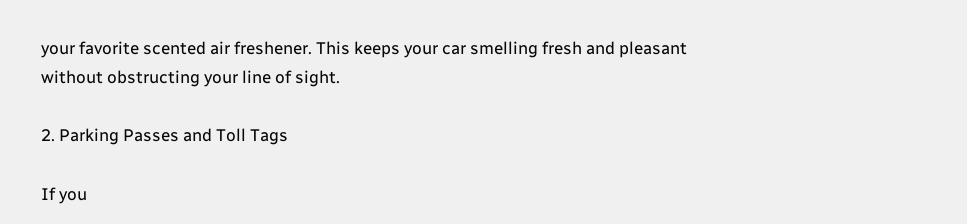your favorite scented air freshener. This keeps your car smelling fresh and pleasant without obstructing your line of sight.

2. Parking Passes and Toll Tags

If you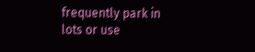frequently park in lots or use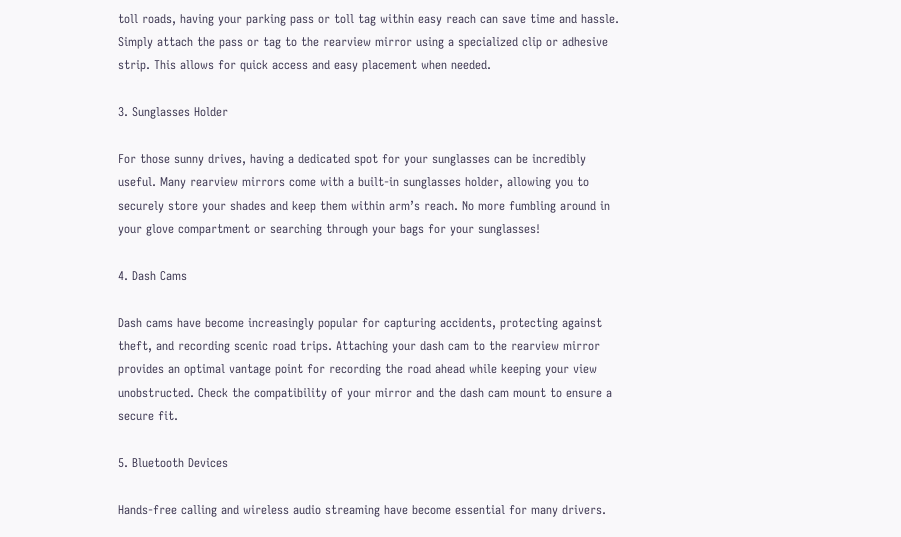toll roads, having your parking pass or toll tag within easy reach can save time and hassle. Simply attach the pass or tag to the rearview mirror using a specialized clip or adhesive strip. This allows for quick access and easy placement when needed.

3. Sunglasses Holder

For those sunny drives, having a dedicated spot for your sunglasses can be incredibly useful. Many rearview mirrors come with a built-in sunglasses holder, allowing you to securely store your shades and keep them within arm’s reach. No more fumbling around in your glove compartment or searching through your bags for your sunglasses!

4. Dash Cams

Dash cams have become increasingly popular for capturing accidents, protecting against theft, and recording scenic road trips. Attaching your dash cam to the rearview mirror provides an optimal vantage point for recording the road ahead while keeping your view unobstructed. Check the compatibility of your mirror and the dash cam mount to ensure a secure fit.

5. Bluetooth Devices

Hands-free calling and wireless audio streaming have become essential for many drivers.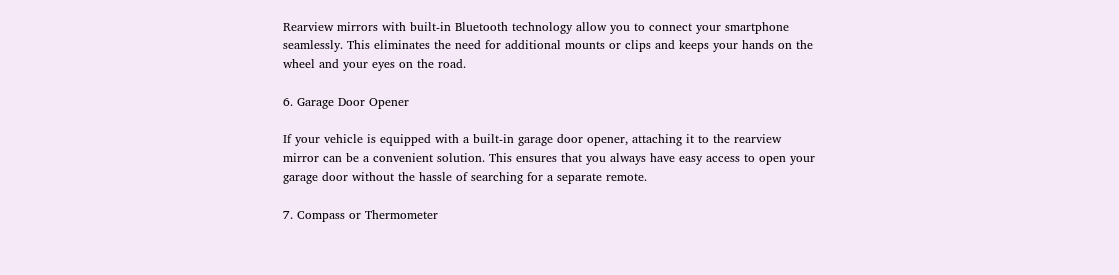Rearview mirrors with built-in Bluetooth technology allow you to connect your smartphone seamlessly. This eliminates the need for additional mounts or clips and keeps your hands on the wheel and your eyes on the road.

6. Garage Door Opener

If your vehicle is equipped with a built-in garage door opener, attaching it to the rearview mirror can be a convenient solution. This ensures that you always have easy access to open your garage door without the hassle of searching for a separate remote.

7. Compass or Thermometer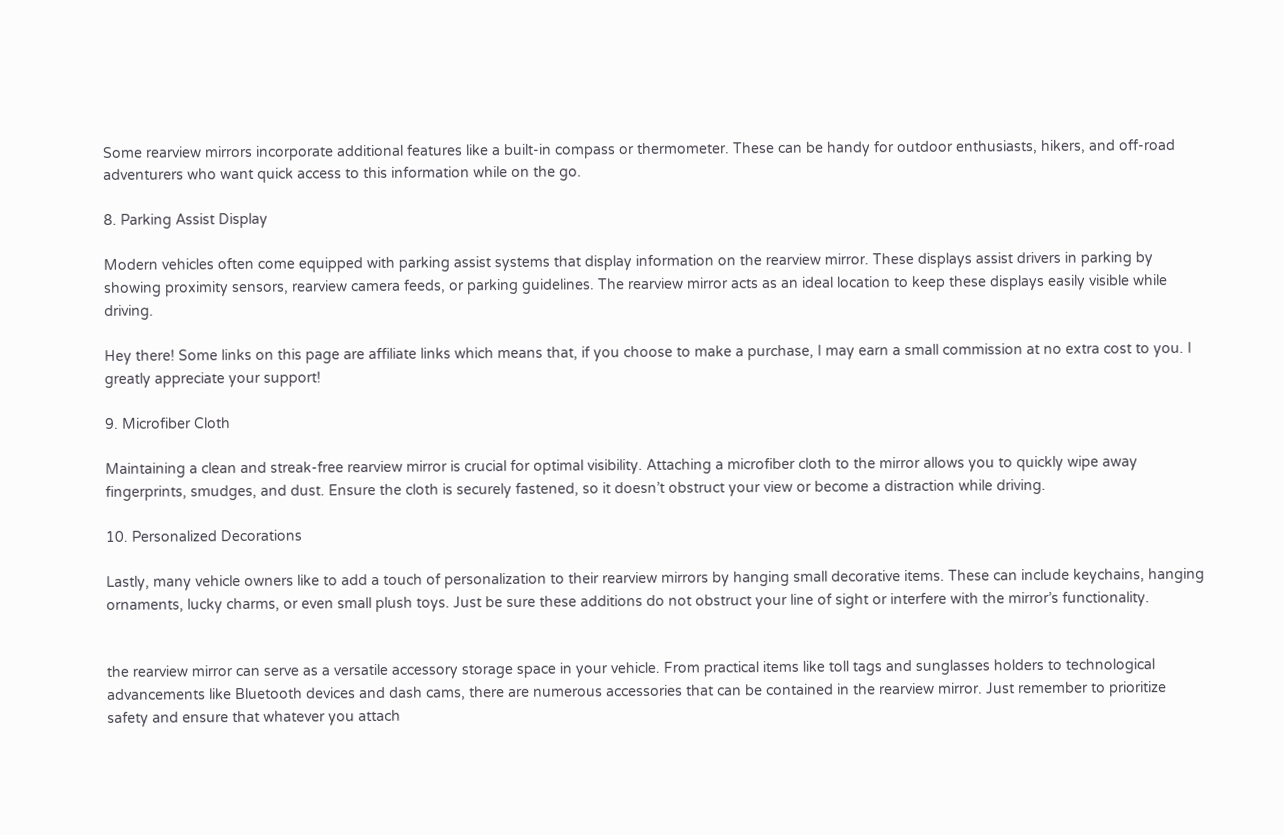Some rearview mirrors incorporate additional features like a built-in compass or thermometer. These can be handy for outdoor enthusiasts, hikers, and off-road adventurers who want quick access to this information while on the go.

8. Parking Assist Display

Modern vehicles often come equipped with parking assist systems that display information on the rearview mirror. These displays assist drivers in parking by showing proximity sensors, rearview camera feeds, or parking guidelines. The rearview mirror acts as an ideal location to keep these displays easily visible while driving.

Hey there! Some links on this page are affiliate links which means that, if you choose to make a purchase, I may earn a small commission at no extra cost to you. I greatly appreciate your support!

9. Microfiber Cloth

Maintaining a clean and streak-free rearview mirror is crucial for optimal visibility. Attaching a microfiber cloth to the mirror allows you to quickly wipe away fingerprints, smudges, and dust. Ensure the cloth is securely fastened, so it doesn’t obstruct your view or become a distraction while driving.

10. Personalized Decorations

Lastly, many vehicle owners like to add a touch of personalization to their rearview mirrors by hanging small decorative items. These can include keychains, hanging ornaments, lucky charms, or even small plush toys. Just be sure these additions do not obstruct your line of sight or interfere with the mirror’s functionality.


the rearview mirror can serve as a versatile accessory storage space in your vehicle. From practical items like toll tags and sunglasses holders to technological advancements like Bluetooth devices and dash cams, there are numerous accessories that can be contained in the rearview mirror. Just remember to prioritize safety and ensure that whatever you attach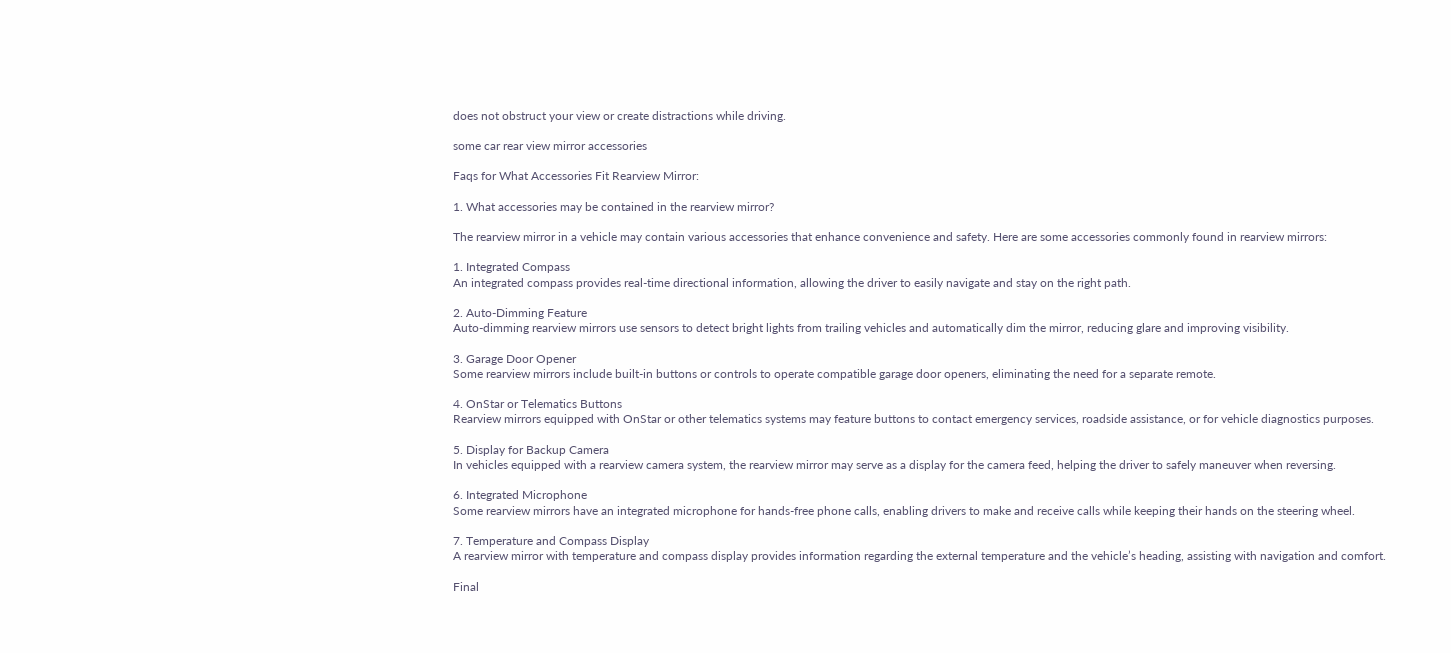does not obstruct your view or create distractions while driving.

some car rear view mirror accessories

Faqs for What Accessories Fit Rearview Mirror:

1. What accessories may be contained in the rearview mirror?

The rearview mirror in a vehicle may contain various accessories that enhance convenience and safety. Here are some accessories commonly found in rearview mirrors:

1. Integrated Compass
An integrated compass provides real-time directional information, allowing the driver to easily navigate and stay on the right path.

2. Auto-Dimming Feature
Auto-dimming rearview mirrors use sensors to detect bright lights from trailing vehicles and automatically dim the mirror, reducing glare and improving visibility.

3. Garage Door Opener
Some rearview mirrors include built-in buttons or controls to operate compatible garage door openers, eliminating the need for a separate remote.

4. OnStar or Telematics Buttons
Rearview mirrors equipped with OnStar or other telematics systems may feature buttons to contact emergency services, roadside assistance, or for vehicle diagnostics purposes.

5. Display for Backup Camera
In vehicles equipped with a rearview camera system, the rearview mirror may serve as a display for the camera feed, helping the driver to safely maneuver when reversing.

6. Integrated Microphone
Some rearview mirrors have an integrated microphone for hands-free phone calls, enabling drivers to make and receive calls while keeping their hands on the steering wheel.

7. Temperature and Compass Display
A rearview mirror with temperature and compass display provides information regarding the external temperature and the vehicle’s heading, assisting with navigation and comfort.

Final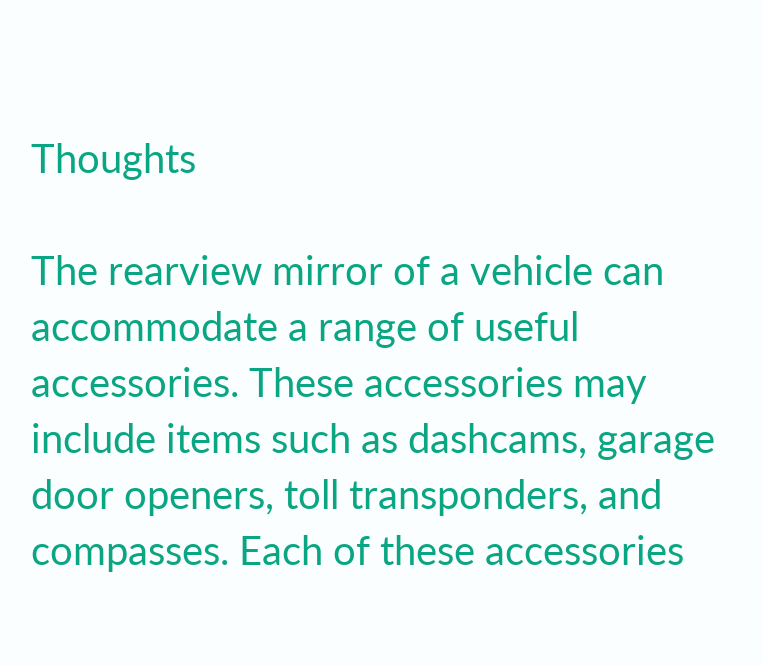Thoughts

The rearview mirror of a vehicle can accommodate a range of useful accessories. These accessories may include items such as dashcams, garage door openers, toll transponders, and compasses. Each of these accessories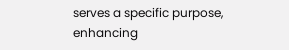serves a specific purpose, enhancing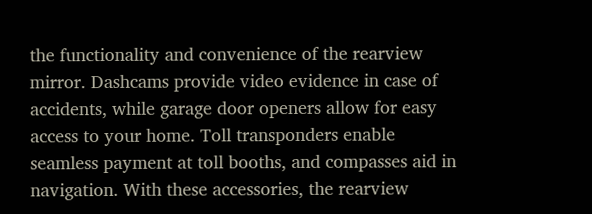the functionality and convenience of the rearview mirror. Dashcams provide video evidence in case of accidents, while garage door openers allow for easy access to your home. Toll transponders enable seamless payment at toll booths, and compasses aid in navigation. With these accessories, the rearview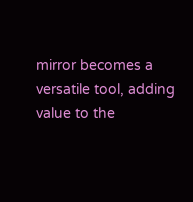mirror becomes a versatile tool, adding value to the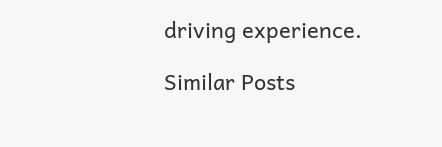driving experience.

Similar Posts